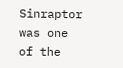Sinraptor was one of the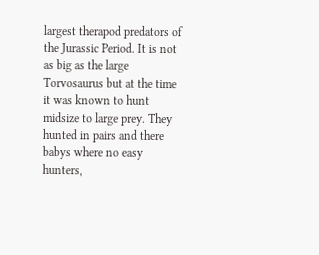largest therapod predators of the Jurassic Period. It is not as big as the large Torvosaurus but at the time it was known to hunt midsize to large prey. They hunted in pairs and there babys where no easy hunters,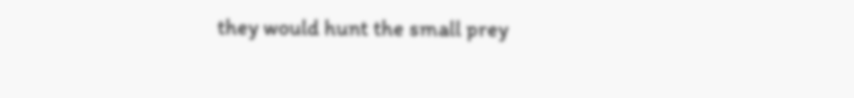they would hunt the small prey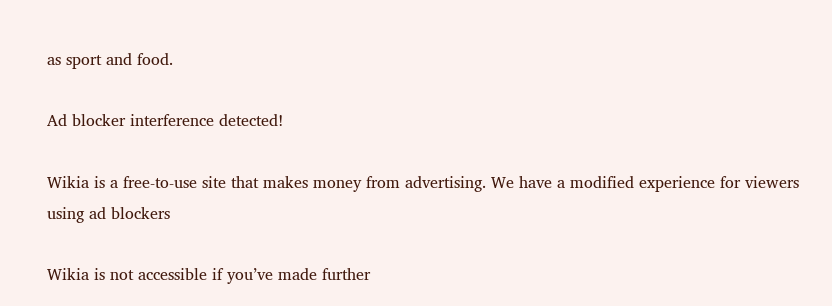as sport and food.

Ad blocker interference detected!

Wikia is a free-to-use site that makes money from advertising. We have a modified experience for viewers using ad blockers

Wikia is not accessible if you’ve made further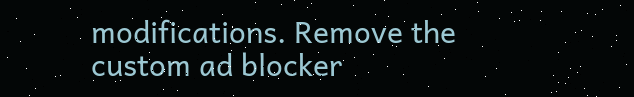modifications. Remove the custom ad blocker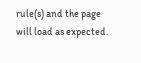rule(s) and the page will load as expected.